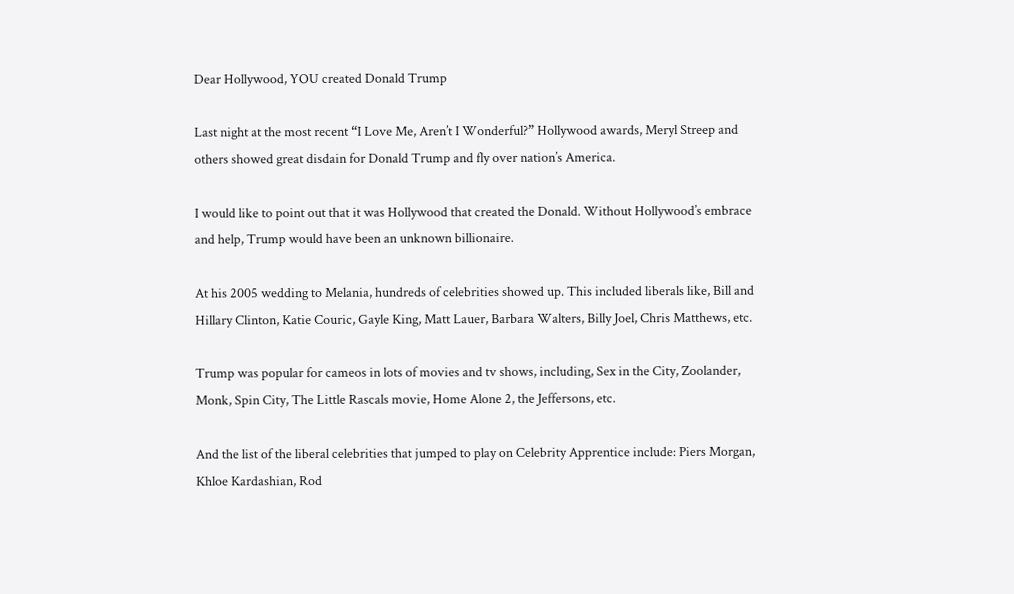Dear Hollywood, YOU created Donald Trump

Last night at the most recent “I Love Me, Aren’t I Wonderful?” Hollywood awards, Meryl Streep and others showed great disdain for Donald Trump and fly over nation’s America.

I would like to point out that it was Hollywood that created the Donald. Without Hollywood’s embrace and help, Trump would have been an unknown billionaire.

At his 2005 wedding to Melania, hundreds of celebrities showed up. This included liberals like, Bill and Hillary Clinton, Katie Couric, Gayle King, Matt Lauer, Barbara Walters, Billy Joel, Chris Matthews, etc.

Trump was popular for cameos in lots of movies and tv shows, including, Sex in the City, Zoolander, Monk, Spin City, The Little Rascals movie, Home Alone 2, the Jeffersons, etc.

And the list of the liberal celebrities that jumped to play on Celebrity Apprentice include: Piers Morgan, Khloe Kardashian, Rod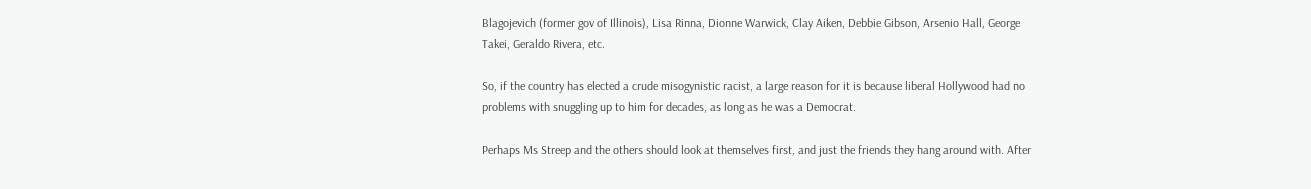Blagojevich (former gov of Illinois), Lisa Rinna, Dionne Warwick, Clay Aiken, Debbie Gibson, Arsenio Hall, George Takei, Geraldo Rivera, etc.

So, if the country has elected a crude misogynistic racist, a large reason for it is because liberal Hollywood had no problems with snuggling up to him for decades, as long as he was a Democrat.

Perhaps Ms Streep and the others should look at themselves first, and just the friends they hang around with. After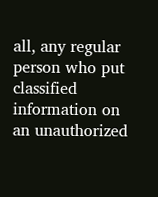all, any regular person who put classified information on an unauthorized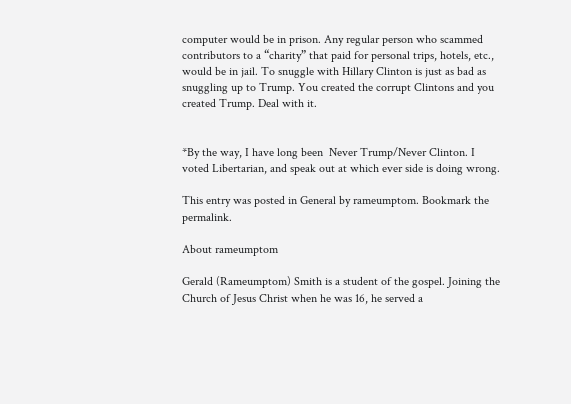computer would be in prison. Any regular person who scammed contributors to a “charity” that paid for personal trips, hotels, etc., would be in jail. To snuggle with Hillary Clinton is just as bad as snuggling up to Trump. You created the corrupt Clintons and you created Trump. Deal with it.


*By the way, I have long been  Never Trump/Never Clinton. I voted Libertarian, and speak out at which ever side is doing wrong.

This entry was posted in General by rameumptom. Bookmark the permalink.

About rameumptom

Gerald (Rameumptom) Smith is a student of the gospel. Joining the Church of Jesus Christ when he was 16, he served a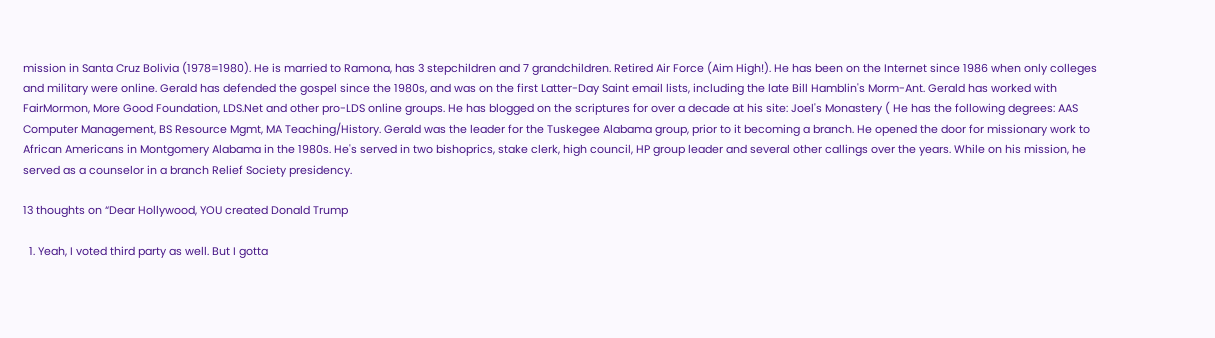mission in Santa Cruz Bolivia (1978=1980). He is married to Ramona, has 3 stepchildren and 7 grandchildren. Retired Air Force (Aim High!). He has been on the Internet since 1986 when only colleges and military were online. Gerald has defended the gospel since the 1980s, and was on the first Latter-Day Saint email lists, including the late Bill Hamblin's Morm-Ant. Gerald has worked with FairMormon, More Good Foundation, LDS.Net and other pro-LDS online groups. He has blogged on the scriptures for over a decade at his site: Joel's Monastery ( He has the following degrees: AAS Computer Management, BS Resource Mgmt, MA Teaching/History. Gerald was the leader for the Tuskegee Alabama group, prior to it becoming a branch. He opened the door for missionary work to African Americans in Montgomery Alabama in the 1980s. He's served in two bishoprics, stake clerk, high council, HP group leader and several other callings over the years. While on his mission, he served as a counselor in a branch Relief Society presidency.

13 thoughts on “Dear Hollywood, YOU created Donald Trump

  1. Yeah, I voted third party as well. But I gotta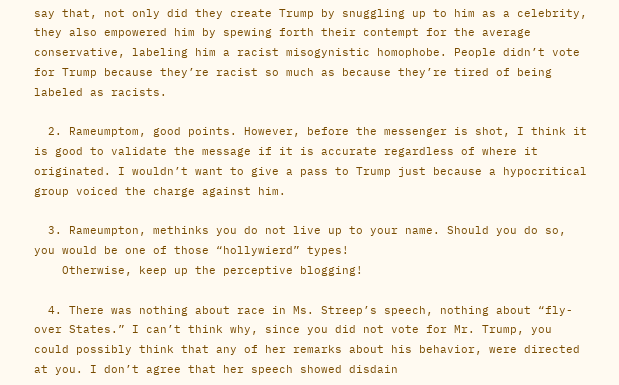say that, not only did they create Trump by snuggling up to him as a celebrity, they also empowered him by spewing forth their contempt for the average conservative, labeling him a racist misogynistic homophobe. People didn’t vote for Trump because they’re racist so much as because they’re tired of being labeled as racists.

  2. Rameumptom, good points. However, before the messenger is shot, I think it is good to validate the message if it is accurate regardless of where it originated. I wouldn’t want to give a pass to Trump just because a hypocritical group voiced the charge against him.

  3. Rameumpton, methinks you do not live up to your name. Should you do so, you would be one of those “hollywierd” types!
    Otherwise, keep up the perceptive blogging!

  4. There was nothing about race in Ms. Streep’s speech, nothing about “fly-over States.” I can’t think why, since you did not vote for Mr. Trump, you could possibly think that any of her remarks about his behavior, were directed at you. I don’t agree that her speech showed disdain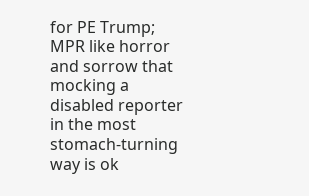for PE Trump; MPR like horror and sorrow that mocking a disabled reporter in the most stomach-turning way is ok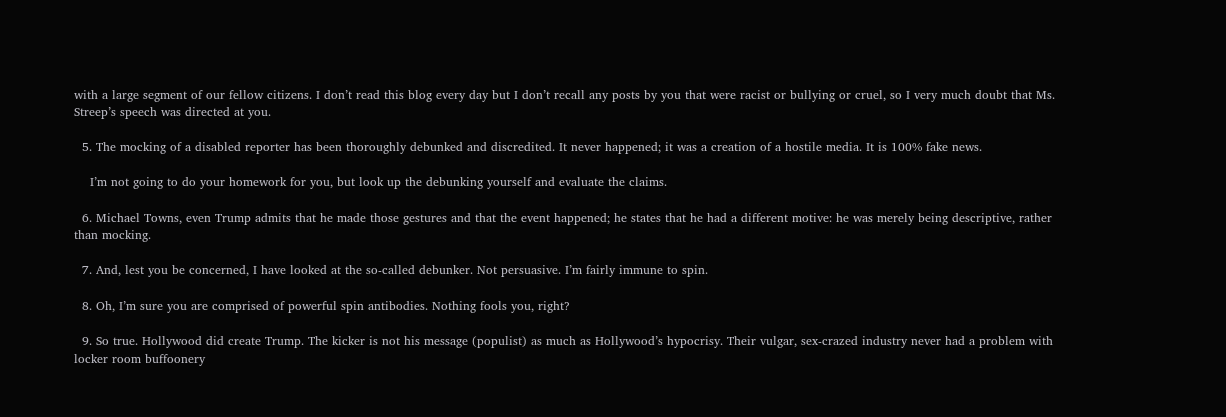with a large segment of our fellow citizens. I don’t read this blog every day but I don’t recall any posts by you that were racist or bullying or cruel, so I very much doubt that Ms. Streep’s speech was directed at you.

  5. The mocking of a disabled reporter has been thoroughly debunked and discredited. It never happened; it was a creation of a hostile media. It is 100% fake news.

    I’m not going to do your homework for you, but look up the debunking yourself and evaluate the claims.

  6. Michael Towns, even Trump admits that he made those gestures and that the event happened; he states that he had a different motive: he was merely being descriptive, rather than mocking.

  7. And, lest you be concerned, I have looked at the so-called debunker. Not persuasive. I’m fairly immune to spin.

  8. Oh, I’m sure you are comprised of powerful spin antibodies. Nothing fools you, right?

  9. So true. Hollywood did create Trump. The kicker is not his message (populist) as much as Hollywood’s hypocrisy. Their vulgar, sex-crazed industry never had a problem with locker room buffoonery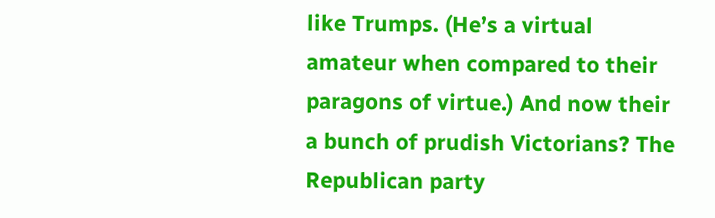like Trumps. (He’s a virtual amateur when compared to their paragons of virtue.) And now their a bunch of prudish Victorians? The Republican party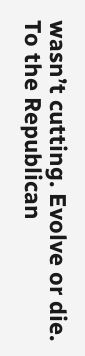wasn’t cutting. Evolve or die. To the Republican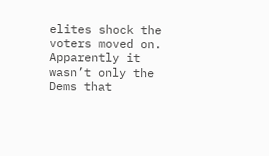elites shock the voters moved on. Apparently it wasn’t only the Dems that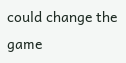could change the game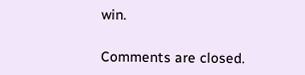win.

Comments are closed.